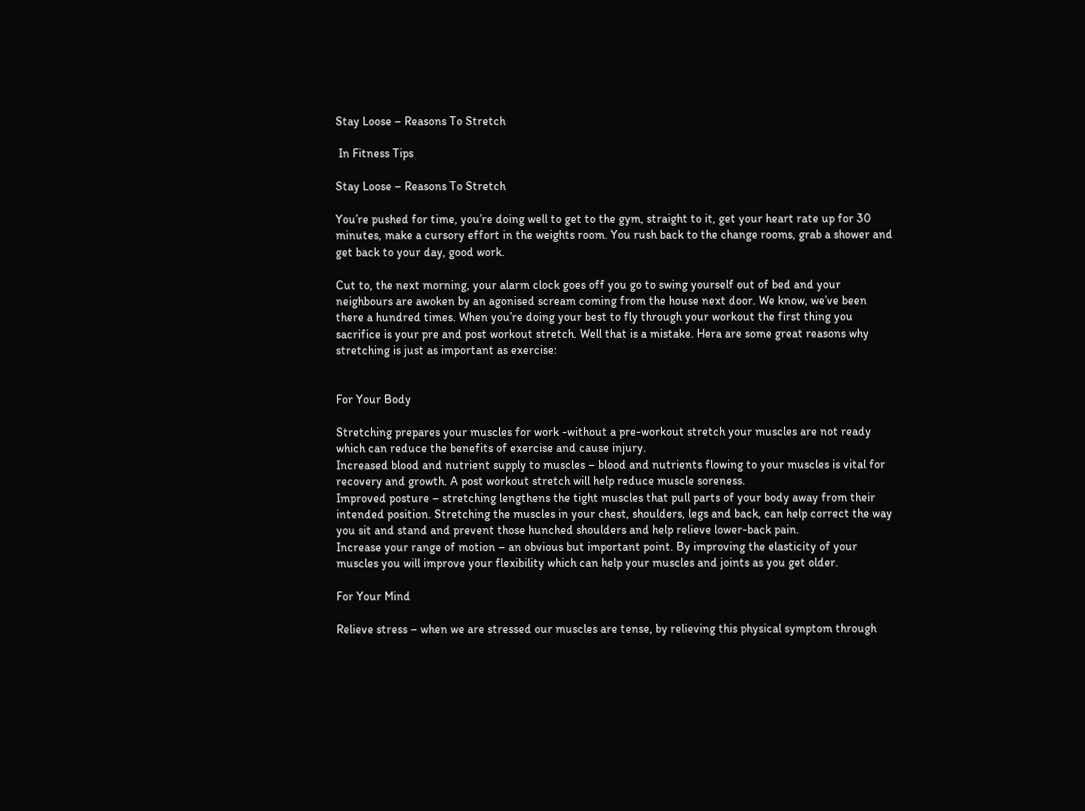Stay Loose – Reasons To Stretch

 In Fitness Tips

Stay Loose – Reasons To Stretch

You’re pushed for time, you’re doing well to get to the gym, straight to it, get your heart rate up for 30 minutes, make a cursory effort in the weights room. You rush back to the change rooms, grab a shower and get back to your day, good work.

Cut to, the next morning, your alarm clock goes off you go to swing yourself out of bed and your neighbours are awoken by an agonised scream coming from the house next door. We know, we’ve been there a hundred times. When you’re doing your best to fly through your workout the first thing you sacrifice is your pre and post workout stretch. Well that is a mistake. Hera are some great reasons why stretching is just as important as exercise:


For Your Body

Stretching prepares your muscles for work -without a pre-workout stretch your muscles are not ready which can reduce the benefits of exercise and cause injury.
Increased blood and nutrient supply to muscles – blood and nutrients flowing to your muscles is vital for recovery and growth. A post workout stretch will help reduce muscle soreness.
Improved posture – stretching lengthens the tight muscles that pull parts of your body away from their intended position. Stretching the muscles in your chest, shoulders, legs and back, can help correct the way you sit and stand and prevent those hunched shoulders and help relieve lower-back pain.
Increase your range of motion – an obvious but important point. By improving the elasticity of your muscles you will improve your flexibility which can help your muscles and joints as you get older.

For Your Mind

Relieve stress – when we are stressed our muscles are tense, by relieving this physical symptom through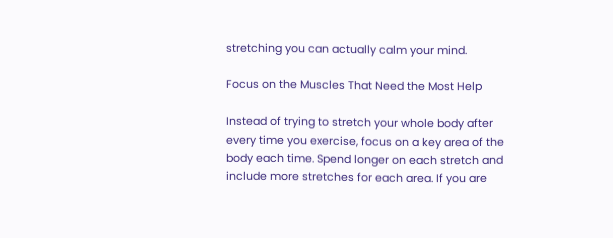stretching you can actually calm your mind.

Focus on the Muscles That Need the Most Help

Instead of trying to stretch your whole body after every time you exercise, focus on a key area of the body each time. Spend longer on each stretch and include more stretches for each area. If you are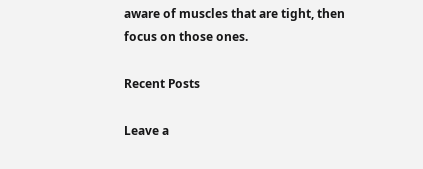aware of muscles that are tight, then focus on those ones.

Recent Posts

Leave a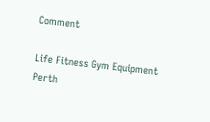Comment

Life Fitness Gym Equipment Perth